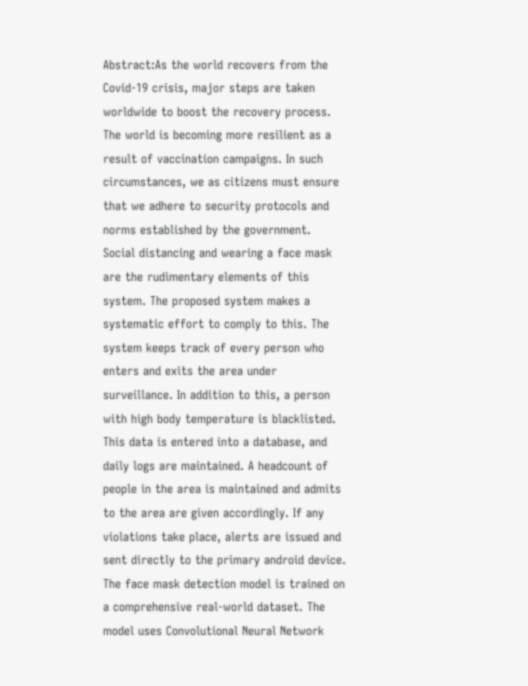Abstract:As the world recovers from the Covid-19 crisis, major steps are taken worldwide to boost the recovery process. The world is becoming more resilient as a result of vaccination campaigns. In such circumstances, we as citizens must ensure that we adhere to security protocols and norms established by the government. Social distancing and wearing a face mask are the rudimentary elements of this system. The proposed system makes a systematic effort to comply to this. The system keeps track of every person who enters and exits the area under surveillance. In addition to this, a person with high body temperature is blacklisted. This data is entered into a database, and daily logs are maintained. A headcount of people in the area is maintained and admits to the area are given accordingly. If any violations take place, alerts are issued and sent directly to the primary android device. The face mask detection model is trained on a comprehensive real-world dataset. The model uses Convolutional Neural Network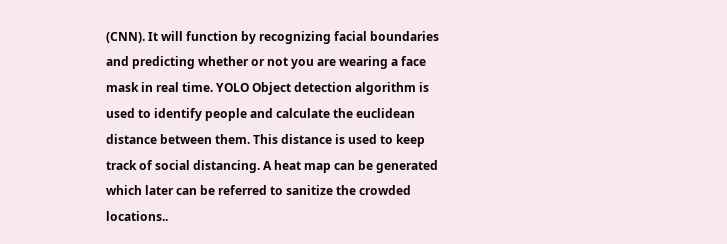(CNN). It will function by recognizing facial boundaries and predicting whether or not you are wearing a face mask in real time. YOLO Object detection algorithm is used to identify people and calculate the euclidean distance between them. This distance is used to keep track of social distancing. A heat map can be generated which later can be referred to sanitize the crowded locations..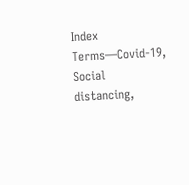Index Terms—Covid-19, Social distancing,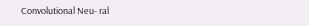Convolutional Neu- ral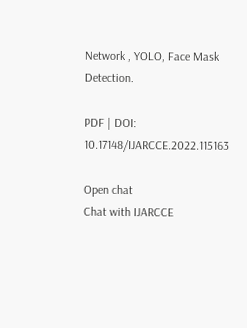Network , YOLO, Face Mask Detection.

PDF | DOI: 10.17148/IJARCCE.2022.115163

Open chat
Chat with IJARCCE